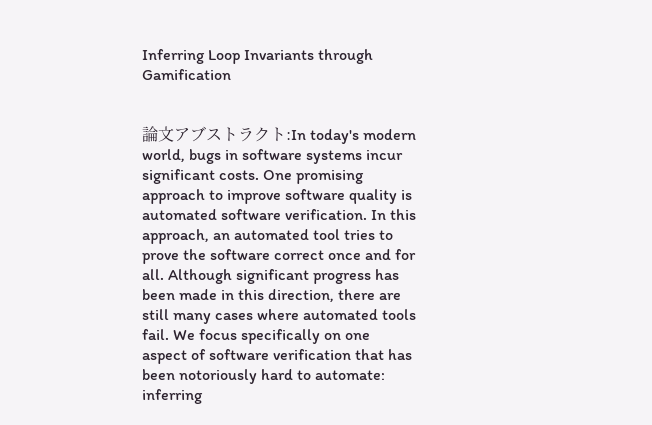Inferring Loop Invariants through Gamification


論文アブストラクト:In today's modern world, bugs in software systems incur significant costs. One promising approach to improve software quality is automated software verification. In this approach, an automated tool tries to prove the software correct once and for all. Although significant progress has been made in this direction, there are still many cases where automated tools fail. We focus specifically on one aspect of software verification that has been notoriously hard to automate: inferring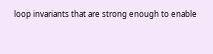loop invariants that are strong enough to enable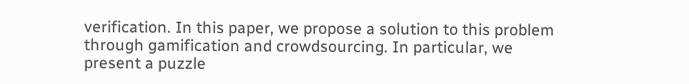verification. In this paper, we propose a solution to this problem through gamification and crowdsourcing. In particular, we present a puzzle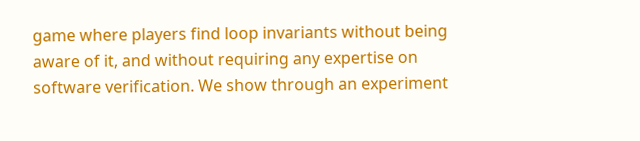game where players find loop invariants without being aware of it, and without requiring any expertise on software verification. We show through an experiment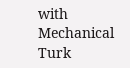with Mechanical Turk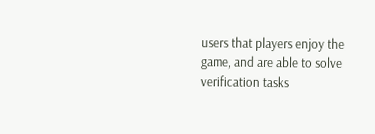users that players enjoy the game, and are able to solve verification tasks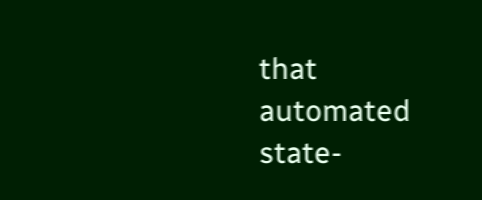that automated state-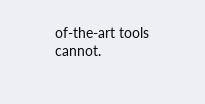of-the-art tools cannot.